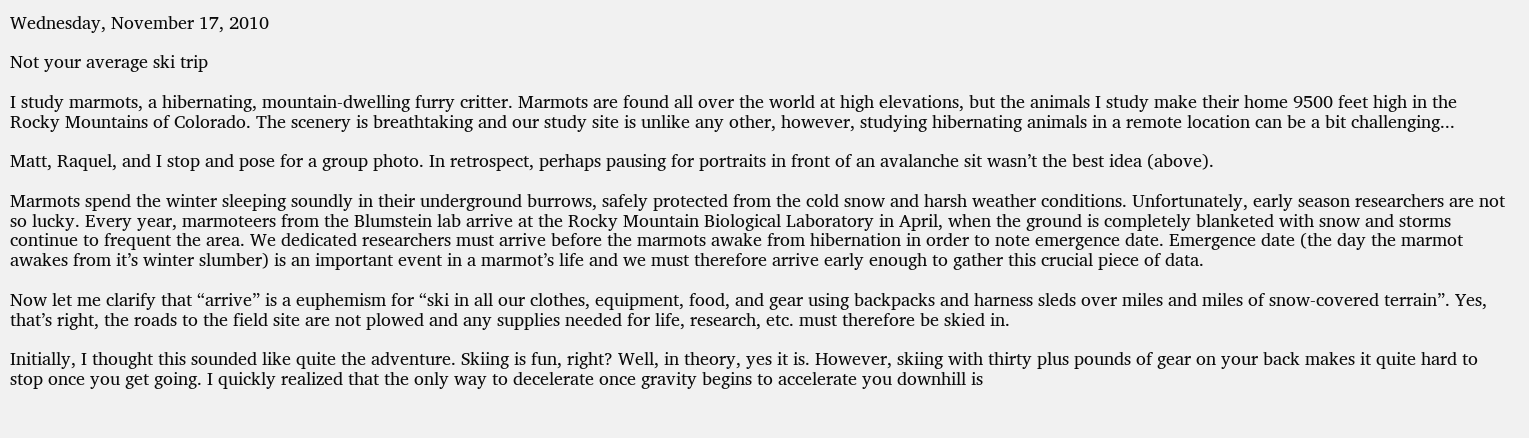Wednesday, November 17, 2010

Not your average ski trip

I study marmots, a hibernating, mountain-dwelling furry critter. Marmots are found all over the world at high elevations, but the animals I study make their home 9500 feet high in the Rocky Mountains of Colorado. The scenery is breathtaking and our study site is unlike any other, however, studying hibernating animals in a remote location can be a bit challenging...

Matt, Raquel, and I stop and pose for a group photo. In retrospect, perhaps pausing for portraits in front of an avalanche sit wasn’t the best idea (above).

Marmots spend the winter sleeping soundly in their underground burrows, safely protected from the cold snow and harsh weather conditions. Unfortunately, early season researchers are not so lucky. Every year, marmoteers from the Blumstein lab arrive at the Rocky Mountain Biological Laboratory in April, when the ground is completely blanketed with snow and storms continue to frequent the area. We dedicated researchers must arrive before the marmots awake from hibernation in order to note emergence date. Emergence date (the day the marmot awakes from it’s winter slumber) is an important event in a marmot’s life and we must therefore arrive early enough to gather this crucial piece of data.

Now let me clarify that “arrive” is a euphemism for “ski in all our clothes, equipment, food, and gear using backpacks and harness sleds over miles and miles of snow-covered terrain”. Yes, that’s right, the roads to the field site are not plowed and any supplies needed for life, research, etc. must therefore be skied in.

Initially, I thought this sounded like quite the adventure. Skiing is fun, right? Well, in theory, yes it is. However, skiing with thirty plus pounds of gear on your back makes it quite hard to stop once you get going. I quickly realized that the only way to decelerate once gravity begins to accelerate you downhill is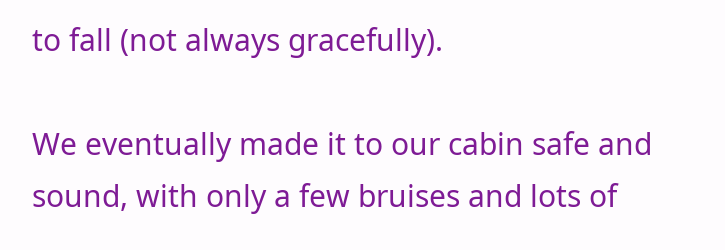to fall (not always gracefully).

We eventually made it to our cabin safe and sound, with only a few bruises and lots of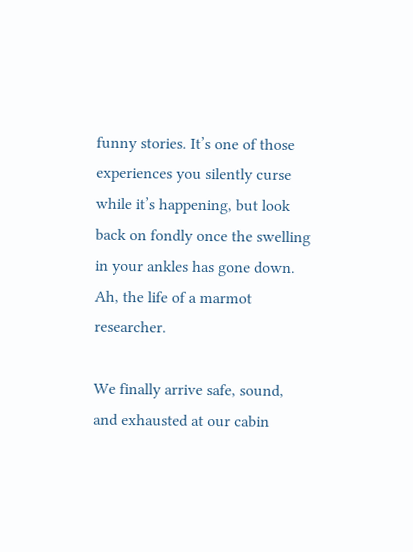funny stories. It’s one of those experiences you silently curse while it’s happening, but look back on fondly once the swelling in your ankles has gone down. Ah, the life of a marmot researcher.

We finally arrive safe, sound, and exhausted at our cabin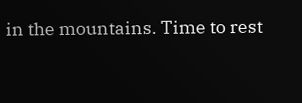in the mountains. Time to rest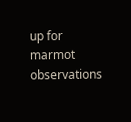up for marmot observations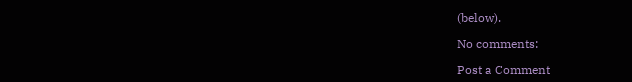(below).

No comments:

Post a Comment